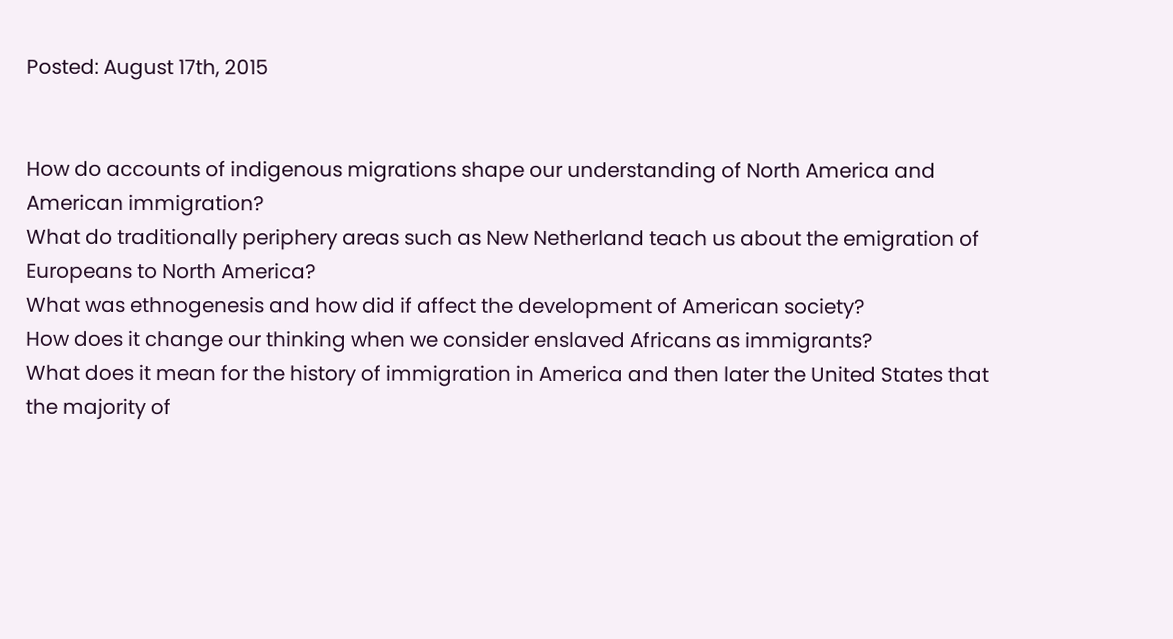Posted: August 17th, 2015


How do accounts of indigenous migrations shape our understanding of North America and American immigration?
What do traditionally periphery areas such as New Netherland teach us about the emigration of Europeans to North America?
What was ethnogenesis and how did if affect the development of American society?
How does it change our thinking when we consider enslaved Africans as immigrants?
What does it mean for the history of immigration in America and then later the United States that the majority of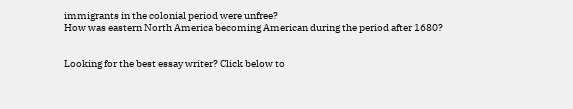immigrants in the colonial period were unfree?
How was eastern North America becoming American during the period after 1680?


Looking for the best essay writer? Click below to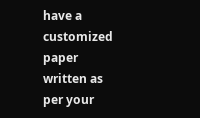have a customized paper written as per your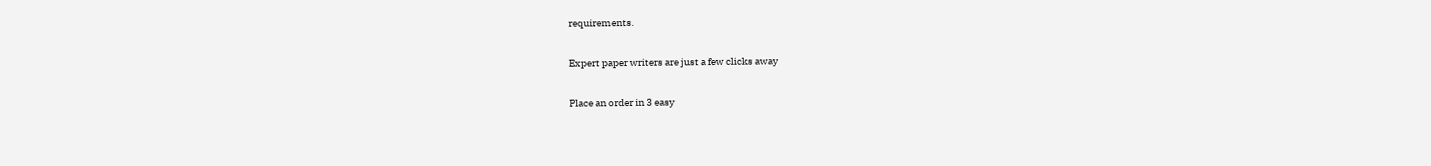requirements.

Expert paper writers are just a few clicks away

Place an order in 3 easy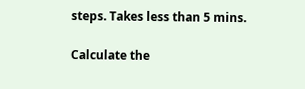steps. Takes less than 5 mins.

Calculate the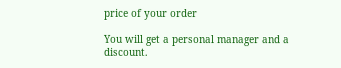price of your order

You will get a personal manager and a discount.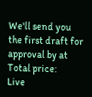We'll send you the first draft for approval by at
Total price:
Live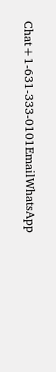Chat+1-631-333-0101EmailWhatsApp